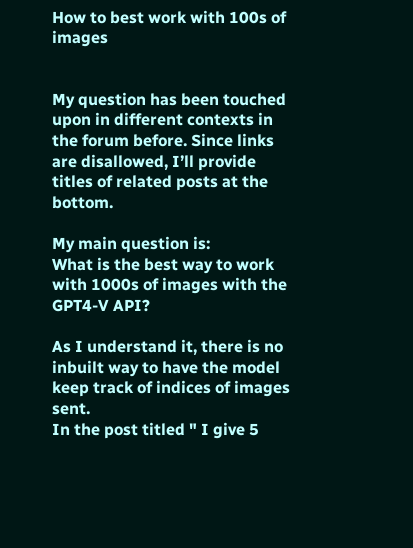How to best work with 100s of images


My question has been touched upon in different contexts in the forum before. Since links are disallowed, I’ll provide titles of related posts at the bottom.

My main question is:
What is the best way to work with 1000s of images with the GPT4-V API?

As I understand it, there is no inbuilt way to have the model keep track of indices of images sent.
In the post titled " I give 5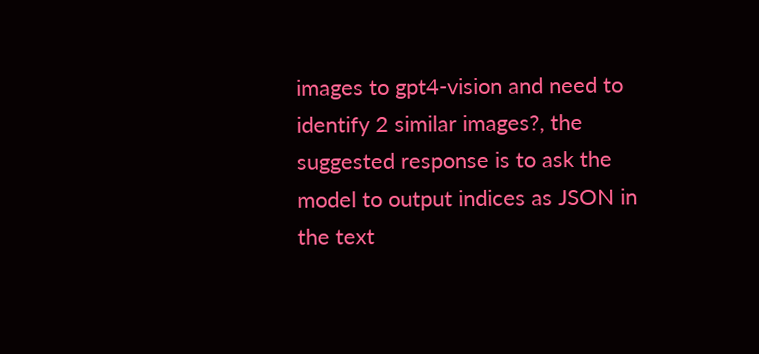images to gpt4-vision and need to identify 2 similar images?, the suggested response is to ask the model to output indices as JSON in the text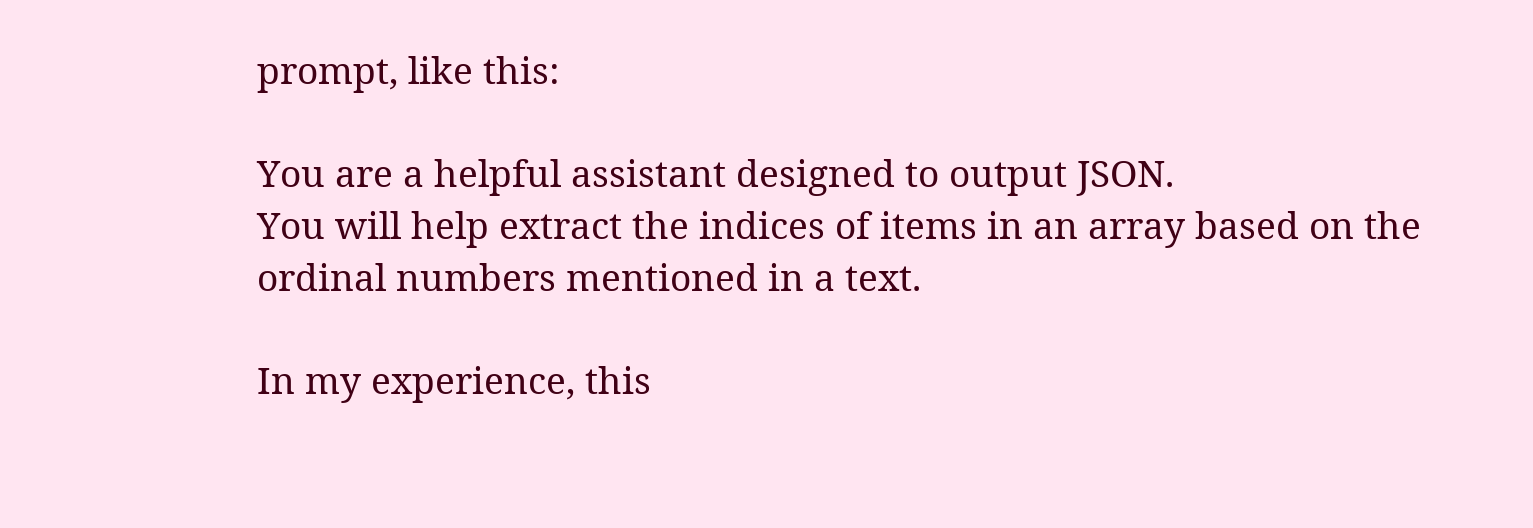prompt, like this:

You are a helpful assistant designed to output JSON.
You will help extract the indices of items in an array based on the ordinal numbers mentioned in a text.

In my experience, this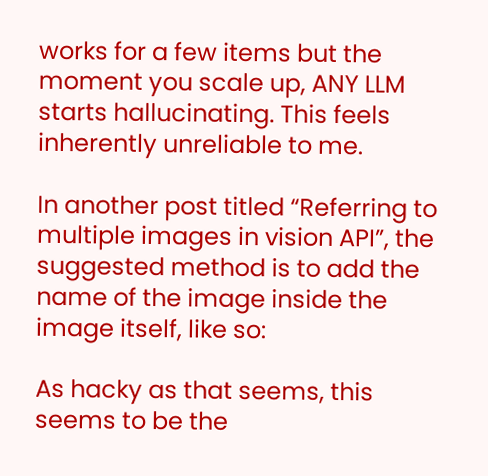works for a few items but the moment you scale up, ANY LLM starts hallucinating. This feels inherently unreliable to me.

In another post titled “Referring to multiple images in vision API”, the suggested method is to add the name of the image inside the image itself, like so:

As hacky as that seems, this seems to be the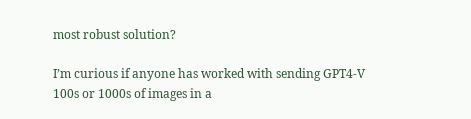most robust solution?

I’m curious if anyone has worked with sending GPT4-V 100s or 1000s of images in a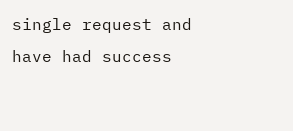single request and have had success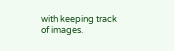with keeping track of images.